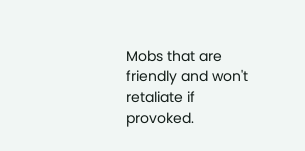Mobs that are friendly and won't retaliate if provoked.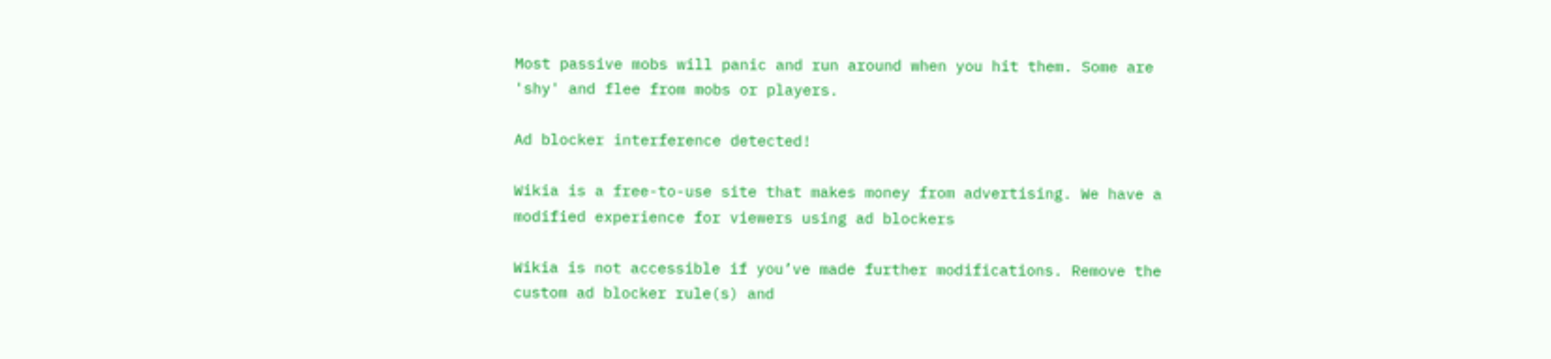Most passive mobs will panic and run around when you hit them. Some are 'shy' and flee from mobs or players.

Ad blocker interference detected!

Wikia is a free-to-use site that makes money from advertising. We have a modified experience for viewers using ad blockers

Wikia is not accessible if you’ve made further modifications. Remove the custom ad blocker rule(s) and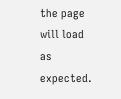the page will load as expected.